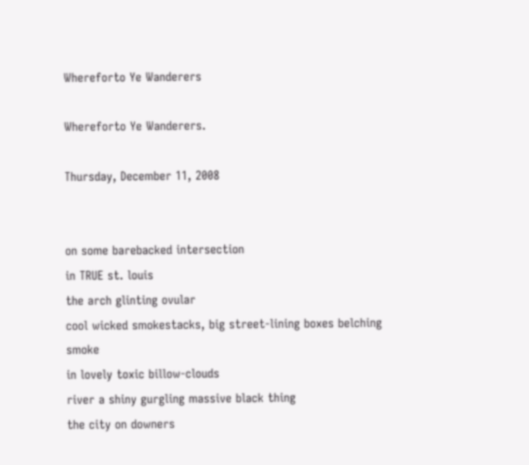Whereforto Ye Wanderers

Whereforto Ye Wanderers.

Thursday, December 11, 2008


on some barebacked intersection
in TRUE st. louis
the arch glinting ovular
cool wicked smokestacks, big street-lining boxes belching smoke
in lovely toxic billow-clouds
river a shiny gurgling massive black thing
the city on downers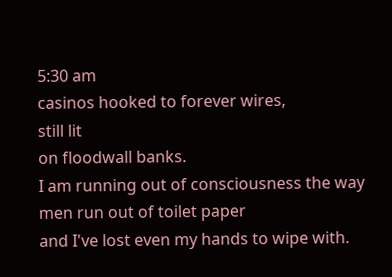5:30 am
casinos hooked to forever wires,
still lit
on floodwall banks.
I am running out of consciousness the way men run out of toilet paper
and I've lost even my hands to wipe with.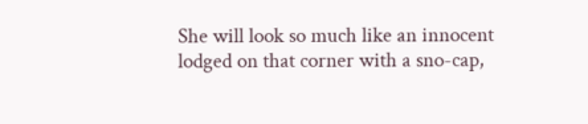She will look so much like an innocent
lodged on that corner with a sno-cap,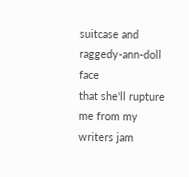suitcase and raggedy-ann-doll face
that she'll rupture me from my writers jam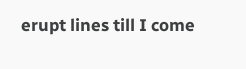erupt lines till I come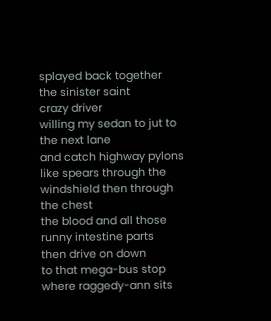splayed back together
the sinister saint
crazy driver
willing my sedan to jut to the next lane
and catch highway pylons like spears through the windshield then through the chest
the blood and all those runny intestine parts
then drive on down
to that mega-bus stop
where raggedy-ann sits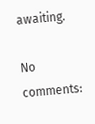awaiting.

No comments: